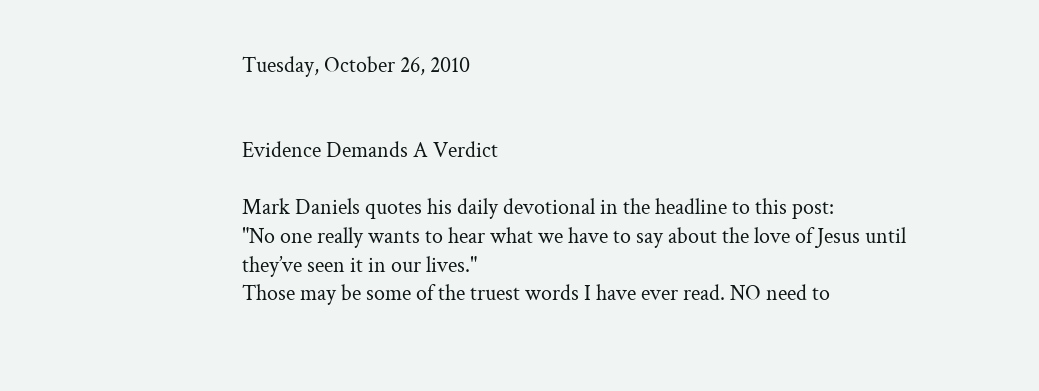Tuesday, October 26, 2010


Evidence Demands A Verdict

Mark Daniels quotes his daily devotional in the headline to this post:
"No one really wants to hear what we have to say about the love of Jesus until they’ve seen it in our lives."
Those may be some of the truest words I have ever read. NO need to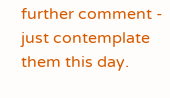further comment - just contemplate them this day.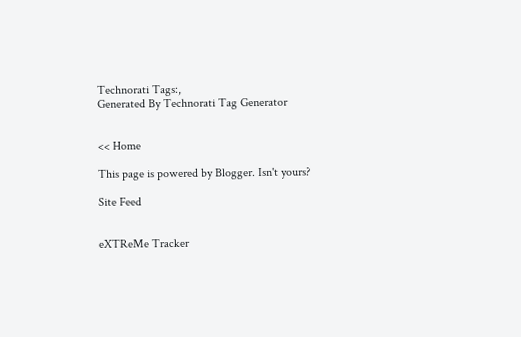Technorati Tags:,
Generated By Technorati Tag Generator


<< Home

This page is powered by Blogger. Isn't yours?

Site Feed


eXTReMe Tracker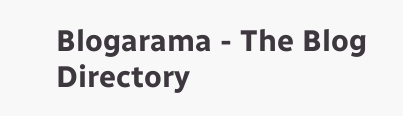Blogarama - The Blog Directory